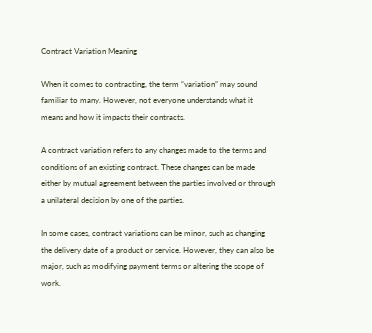Contract Variation Meaning

When it comes to contracting, the term “variation” may sound familiar to many. However, not everyone understands what it means and how it impacts their contracts.

A contract variation refers to any changes made to the terms and conditions of an existing contract. These changes can be made either by mutual agreement between the parties involved or through a unilateral decision by one of the parties.

In some cases, contract variations can be minor, such as changing the delivery date of a product or service. However, they can also be major, such as modifying payment terms or altering the scope of work.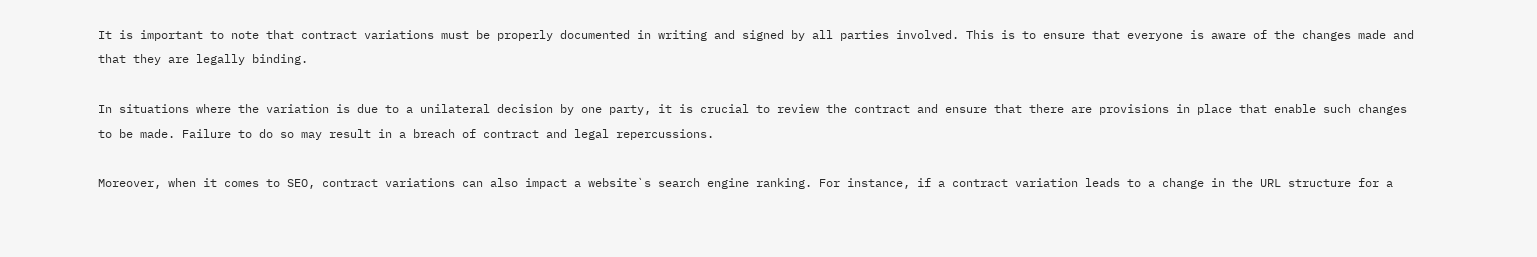It is important to note that contract variations must be properly documented in writing and signed by all parties involved. This is to ensure that everyone is aware of the changes made and that they are legally binding.

In situations where the variation is due to a unilateral decision by one party, it is crucial to review the contract and ensure that there are provisions in place that enable such changes to be made. Failure to do so may result in a breach of contract and legal repercussions.

Moreover, when it comes to SEO, contract variations can also impact a website`s search engine ranking. For instance, if a contract variation leads to a change in the URL structure for a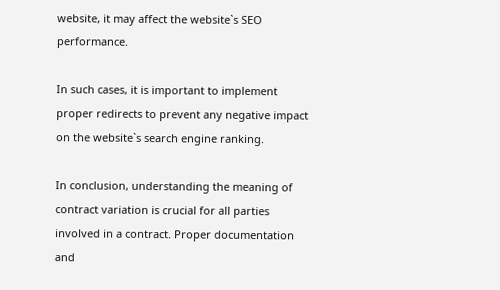website, it may affect the website`s SEO performance.

In such cases, it is important to implement proper redirects to prevent any negative impact on the website`s search engine ranking.

In conclusion, understanding the meaning of contract variation is crucial for all parties involved in a contract. Proper documentation and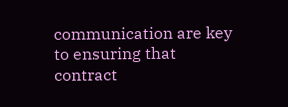communication are key to ensuring that contract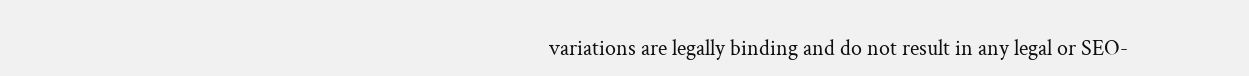variations are legally binding and do not result in any legal or SEO-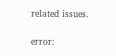related issues.

error: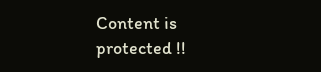Content is protected !!